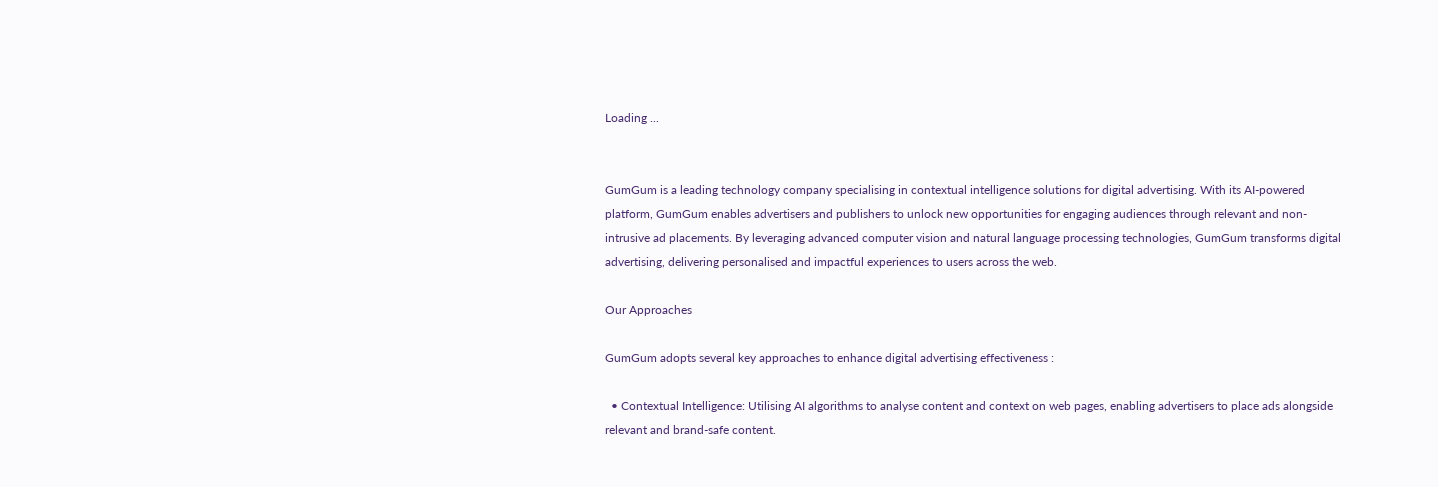Loading ...


GumGum is a leading technology company specialising in contextual intelligence solutions for digital advertising. With its AI-powered platform, GumGum enables advertisers and publishers to unlock new opportunities for engaging audiences through relevant and non-intrusive ad placements. By leveraging advanced computer vision and natural language processing technologies, GumGum transforms digital advertising, delivering personalised and impactful experiences to users across the web.

Our Approaches

GumGum adopts several key approaches to enhance digital advertising effectiveness :

  • Contextual Intelligence: Utilising AI algorithms to analyse content and context on web pages, enabling advertisers to place ads alongside relevant and brand-safe content.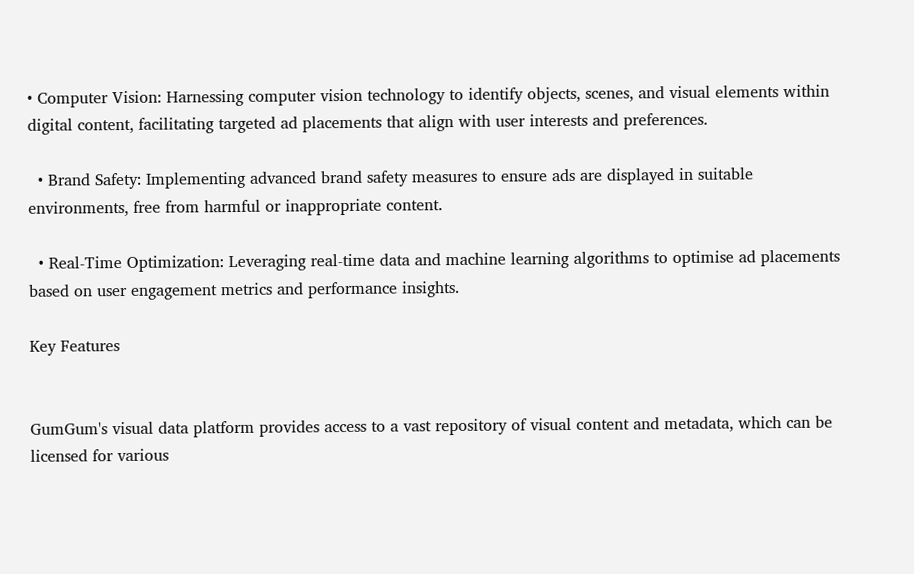• Computer Vision: Harnessing computer vision technology to identify objects, scenes, and visual elements within digital content, facilitating targeted ad placements that align with user interests and preferences.

  • Brand Safety: Implementing advanced brand safety measures to ensure ads are displayed in suitable environments, free from harmful or inappropriate content.

  • Real-Time Optimization: Leveraging real-time data and machine learning algorithms to optimise ad placements based on user engagement metrics and performance insights.

Key Features


GumGum's visual data platform provides access to a vast repository of visual content and metadata, which can be licensed for various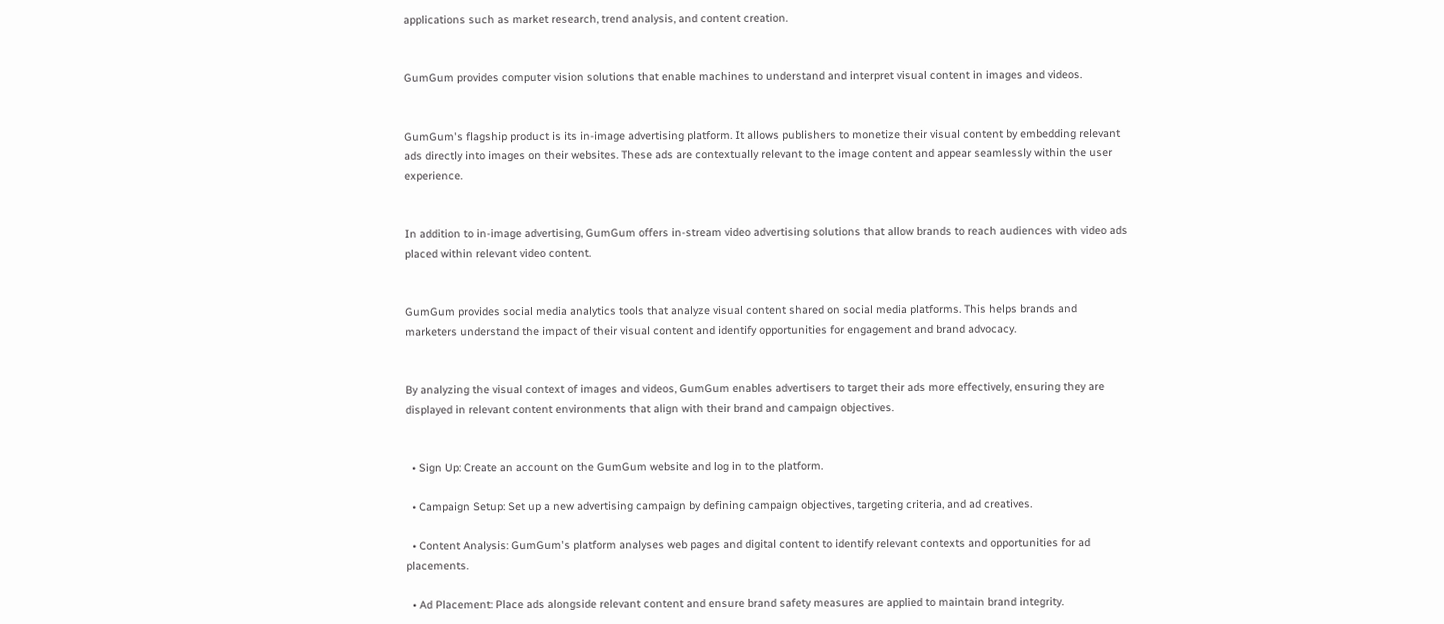applications such as market research, trend analysis, and content creation.


GumGum provides computer vision solutions that enable machines to understand and interpret visual content in images and videos.


GumGum's flagship product is its in-image advertising platform. It allows publishers to monetize their visual content by embedding relevant ads directly into images on their websites. These ads are contextually relevant to the image content and appear seamlessly within the user experience.


In addition to in-image advertising, GumGum offers in-stream video advertising solutions that allow brands to reach audiences with video ads placed within relevant video content.


GumGum provides social media analytics tools that analyze visual content shared on social media platforms. This helps brands and marketers understand the impact of their visual content and identify opportunities for engagement and brand advocacy.


By analyzing the visual context of images and videos, GumGum enables advertisers to target their ads more effectively, ensuring they are displayed in relevant content environments that align with their brand and campaign objectives.


  • Sign Up: Create an account on the GumGum website and log in to the platform.

  • Campaign Setup: Set up a new advertising campaign by defining campaign objectives, targeting criteria, and ad creatives.

  • Content Analysis: GumGum's platform analyses web pages and digital content to identify relevant contexts and opportunities for ad placements.

  • Ad Placement: Place ads alongside relevant content and ensure brand safety measures are applied to maintain brand integrity.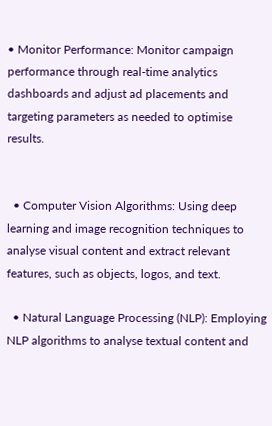• Monitor Performance: Monitor campaign performance through real-time analytics dashboards and adjust ad placements and targeting parameters as needed to optimise results.


  • Computer Vision Algorithms: Using deep learning and image recognition techniques to analyse visual content and extract relevant features, such as objects, logos, and text.

  • Natural Language Processing (NLP): Employing NLP algorithms to analyse textual content and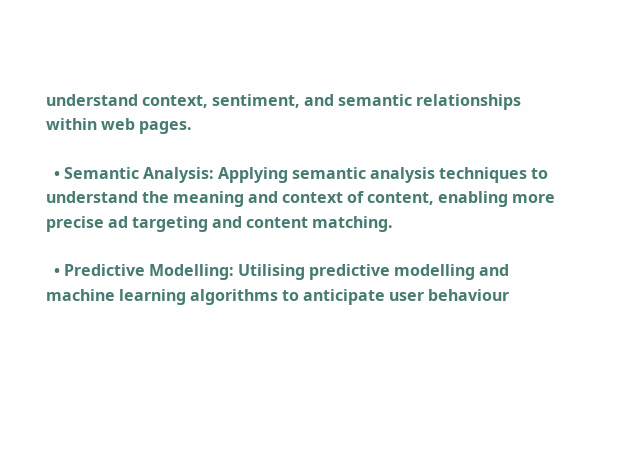understand context, sentiment, and semantic relationships within web pages.

  • Semantic Analysis: Applying semantic analysis techniques to understand the meaning and context of content, enabling more precise ad targeting and content matching.

  • Predictive Modelling: Utilising predictive modelling and machine learning algorithms to anticipate user behaviour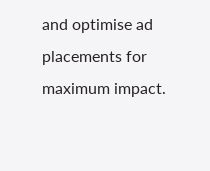and optimise ad placements for maximum impact.